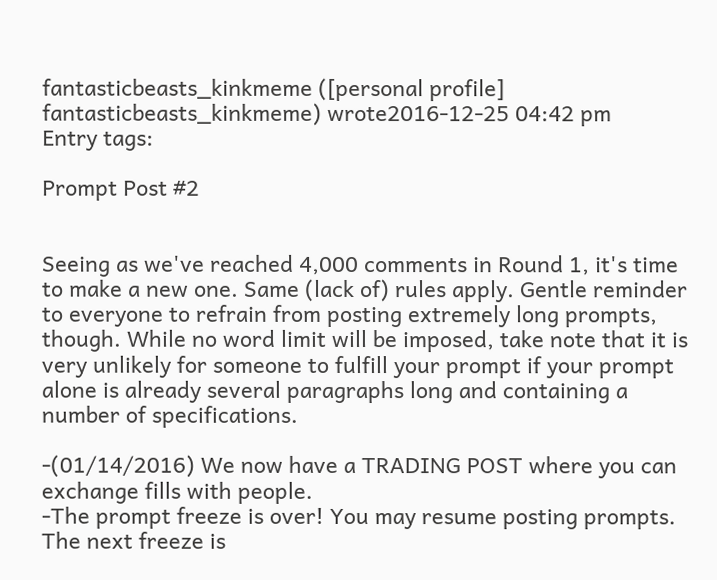fantasticbeasts_kinkmeme ([personal profile] fantasticbeasts_kinkmeme) wrote2016-12-25 04:42 pm
Entry tags:

Prompt Post #2


Seeing as we've reached 4,000 comments in Round 1, it's time to make a new one. Same (lack of) rules apply. Gentle reminder to everyone to refrain from posting extremely long prompts, though. While no word limit will be imposed, take note that it is very unlikely for someone to fulfill your prompt if your prompt alone is already several paragraphs long and containing a number of specifications.

-(01/14/2016) We now have a TRADING POST where you can exchange fills with people.
-The prompt freeze is over! You may resume posting prompts. The next freeze is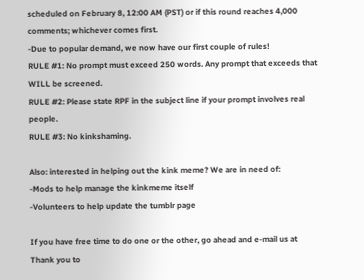scheduled on February 8, 12:00 AM (PST) or if this round reaches 4,000 comments; whichever comes first.
-Due to popular demand, we now have our first couple of rules!
RULE #1: No prompt must exceed 250 words. Any prompt that exceeds that WILL be screened.
RULE #2: Please state RPF in the subject line if your prompt involves real people.
RULE #3: No kinkshaming.

Also: interested in helping out the kink meme? We are in need of:
-Mods to help manage the kinkmeme itself
-Volunteers to help update the tumblr page

If you have free time to do one or the other, go ahead and e-mail us at
Thank you to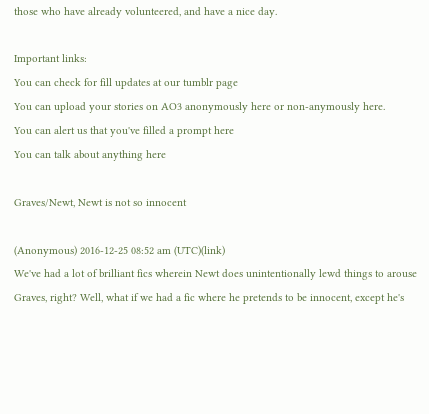those who have already volunteered, and have a nice day.

Important links:
You can check for fill updates at our tumblr page
You can upload your stories on AO3 anonymously here or non-anymously here.
You can alert us that you've filled a prompt here
You can talk about anything here

Graves/Newt, Newt is not so innocent

(Anonymous) 2016-12-25 08:52 am (UTC)(link)
We've had a lot of brilliant fics wherein Newt does unintentionally lewd things to arouse Graves, right? Well, what if we had a fic where he pretends to be innocent, except he's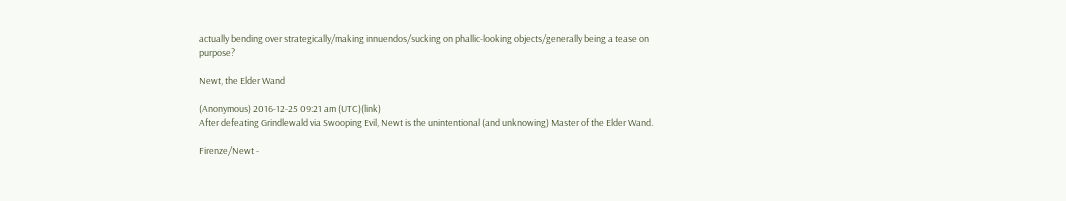actually bending over strategically/making innuendos/sucking on phallic-looking objects/generally being a tease on purpose?

Newt, the Elder Wand

(Anonymous) 2016-12-25 09:21 am (UTC)(link)
After defeating Grindlewald via Swooping Evil, Newt is the unintentional (and unknowing) Master of the Elder Wand.

Firenze/Newt -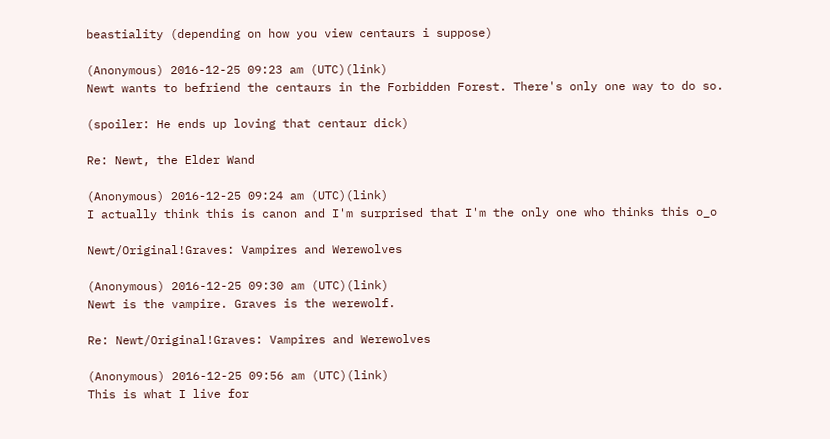beastiality (depending on how you view centaurs i suppose)

(Anonymous) 2016-12-25 09:23 am (UTC)(link)
Newt wants to befriend the centaurs in the Forbidden Forest. There's only one way to do so.

(spoiler: He ends up loving that centaur dick)

Re: Newt, the Elder Wand

(Anonymous) 2016-12-25 09:24 am (UTC)(link)
I actually think this is canon and I'm surprised that I'm the only one who thinks this o_o

Newt/Original!Graves: Vampires and Werewolves

(Anonymous) 2016-12-25 09:30 am (UTC)(link)
Newt is the vampire. Graves is the werewolf.

Re: Newt/Original!Graves: Vampires and Werewolves

(Anonymous) 2016-12-25 09:56 am (UTC)(link)
This is what I live for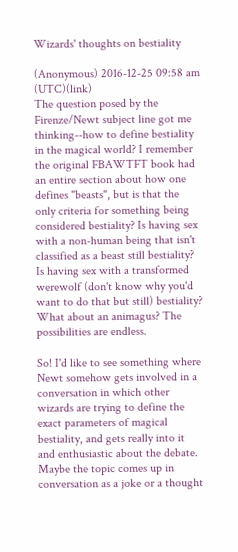Wizards' thoughts on bestiality

(Anonymous) 2016-12-25 09:58 am (UTC)(link)
The question posed by the Firenze/Newt subject line got me thinking--how to define bestiality in the magical world? I remember the original FBAWTFT book had an entire section about how one defines "beasts", but is that the only criteria for something being considered bestiality? Is having sex with a non-human being that isn't classified as a beast still bestiality? Is having sex with a transformed werewolf (don't know why you'd want to do that but still) bestiality? What about an animagus? The possibilities are endless.

So! I'd like to see something where Newt somehow gets involved in a conversation in which other wizards are trying to define the exact parameters of magical bestiality, and gets really into it and enthusiastic about the debate. Maybe the topic comes up in conversation as a joke or a thought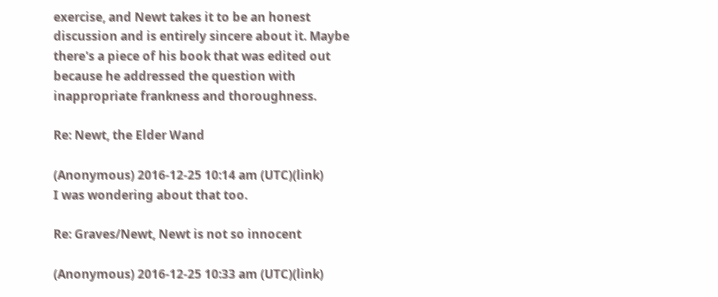exercise, and Newt takes it to be an honest discussion and is entirely sincere about it. Maybe there's a piece of his book that was edited out because he addressed the question with inappropriate frankness and thoroughness.

Re: Newt, the Elder Wand

(Anonymous) 2016-12-25 10:14 am (UTC)(link)
I was wondering about that too.

Re: Graves/Newt, Newt is not so innocent

(Anonymous) 2016-12-25 10:33 am (UTC)(link)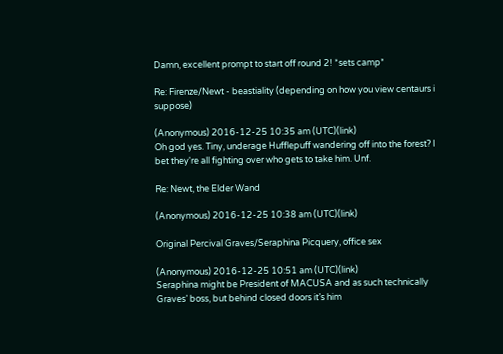Damn, excellent prompt to start off round 2! *sets camp*

Re: Firenze/Newt - beastiality (depending on how you view centaurs i suppose)

(Anonymous) 2016-12-25 10:35 am (UTC)(link)
Oh god yes. Tiny, underage Hufflepuff wandering off into the forest? I bet they're all fighting over who gets to take him. Unf.

Re: Newt, the Elder Wand

(Anonymous) 2016-12-25 10:38 am (UTC)(link)

Original Percival Graves/Seraphina Picquery, office sex

(Anonymous) 2016-12-25 10:51 am (UTC)(link)
Seraphina might be President of MACUSA and as such technically Graves’ boss, but behind closed doors it’s him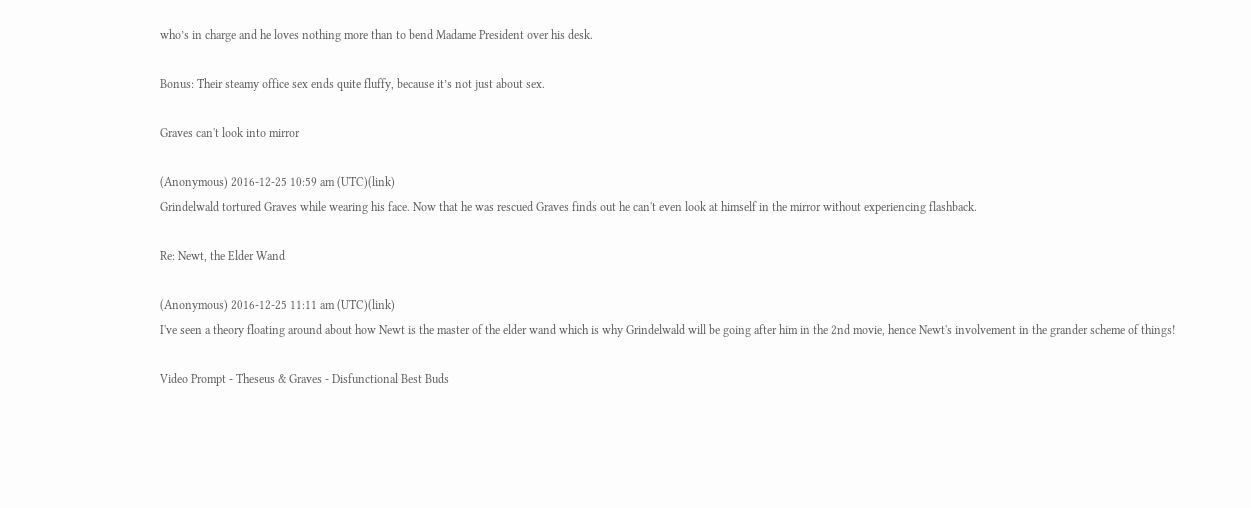who’s in charge and he loves nothing more than to bend Madame President over his desk.

Bonus: Their steamy office sex ends quite fluffy, because it’s not just about sex.

Graves can't look into mirror

(Anonymous) 2016-12-25 10:59 am (UTC)(link)
Grindelwald tortured Graves while wearing his face. Now that he was rescued Graves finds out he can't even look at himself in the mirror without experiencing flashback.

Re: Newt, the Elder Wand

(Anonymous) 2016-12-25 11:11 am (UTC)(link)
I've seen a theory floating around about how Newt is the master of the elder wand which is why Grindelwald will be going after him in the 2nd movie, hence Newt's involvement in the grander scheme of things!

Video Prompt - Theseus & Graves - Disfunctional Best Buds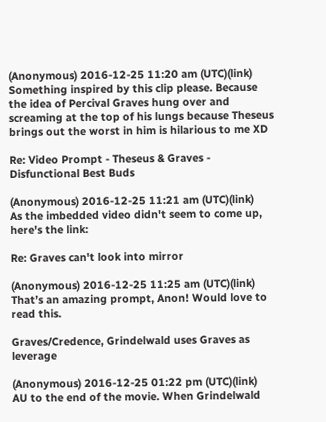(Anonymous) 2016-12-25 11:20 am (UTC)(link)
Something inspired by this clip please. Because the idea of Percival Graves hung over and screaming at the top of his lungs because Theseus brings out the worst in him is hilarious to me XD

Re: Video Prompt - Theseus & Graves - Disfunctional Best Buds

(Anonymous) 2016-12-25 11:21 am (UTC)(link)
As the imbedded video didn't seem to come up, here's the link:

Re: Graves can't look into mirror

(Anonymous) 2016-12-25 11:25 am (UTC)(link)
That’s an amazing prompt, Anon! Would love to read this.

Graves/Credence, Grindelwald uses Graves as leverage

(Anonymous) 2016-12-25 01:22 pm (UTC)(link)
AU to the end of the movie. When Grindelwald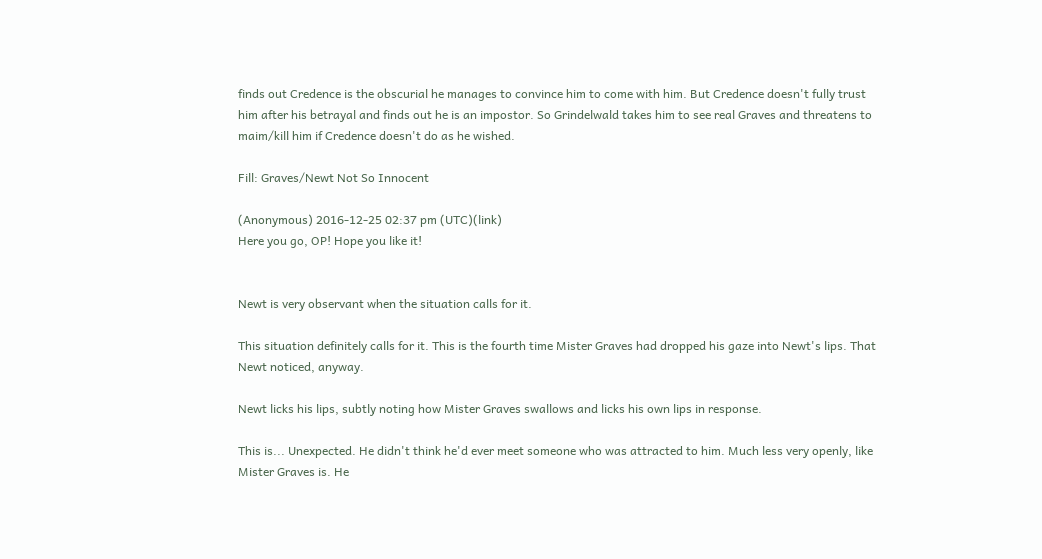finds out Credence is the obscurial he manages to convince him to come with him. But Credence doesn't fully trust him after his betrayal and finds out he is an impostor. So Grindelwald takes him to see real Graves and threatens to maim/kill him if Credence doesn't do as he wished.

Fill: Graves/Newt Not So Innocent

(Anonymous) 2016-12-25 02:37 pm (UTC)(link)
Here you go, OP! Hope you like it!


Newt is very observant when the situation calls for it.

This situation definitely calls for it. This is the fourth time Mister Graves had dropped his gaze into Newt's lips. That Newt noticed, anyway.

Newt licks his lips, subtly noting how Mister Graves swallows and licks his own lips in response.

This is... Unexpected. He didn't think he'd ever meet someone who was attracted to him. Much less very openly, like Mister Graves is. He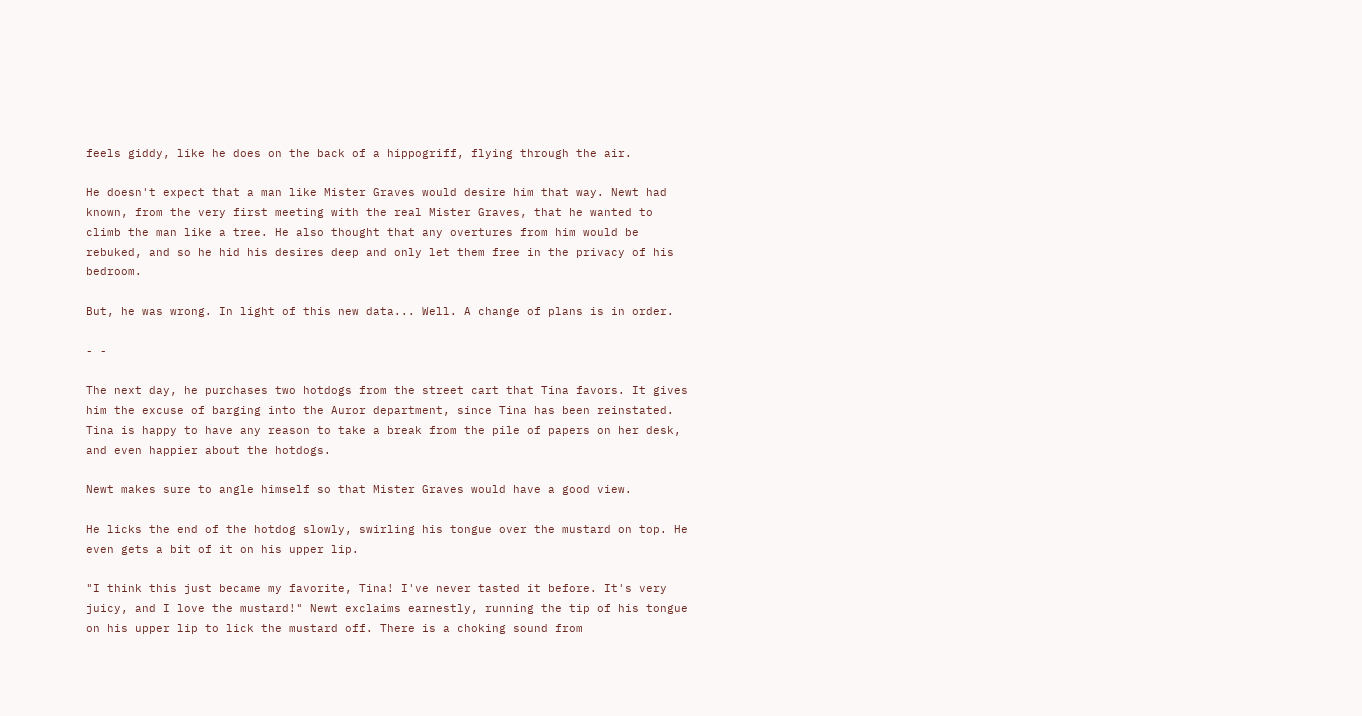feels giddy, like he does on the back of a hippogriff, flying through the air.

He doesn't expect that a man like Mister Graves would desire him that way. Newt had known, from the very first meeting with the real Mister Graves, that he wanted to climb the man like a tree. He also thought that any overtures from him would be rebuked, and so he hid his desires deep and only let them free in the privacy of his bedroom.

But, he was wrong. In light of this new data... Well. A change of plans is in order.

- -

The next day, he purchases two hotdogs from the street cart that Tina favors. It gives him the excuse of barging into the Auror department, since Tina has been reinstated. Tina is happy to have any reason to take a break from the pile of papers on her desk, and even happier about the hotdogs.

Newt makes sure to angle himself so that Mister Graves would have a good view.

He licks the end of the hotdog slowly, swirling his tongue over the mustard on top. He even gets a bit of it on his upper lip.

"I think this just became my favorite, Tina! I've never tasted it before. It's very juicy, and I love the mustard!" Newt exclaims earnestly, running the tip of his tongue on his upper lip to lick the mustard off. There is a choking sound from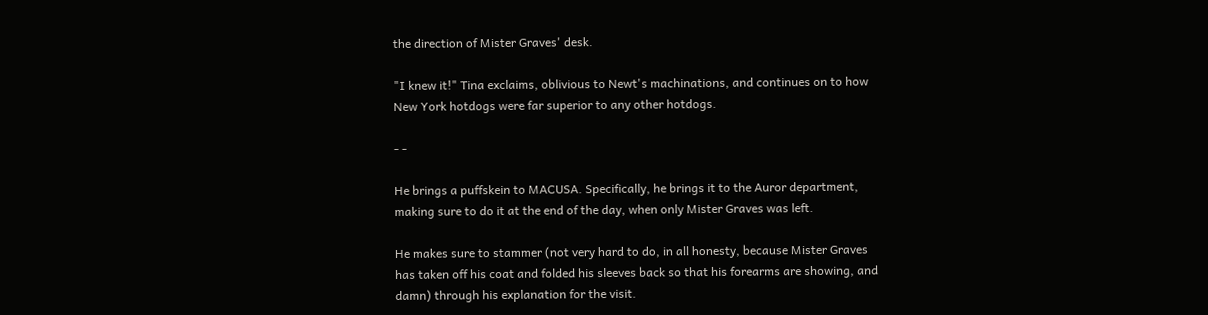the direction of Mister Graves' desk.

"I knew it!" Tina exclaims, oblivious to Newt's machinations, and continues on to how New York hotdogs were far superior to any other hotdogs.

- -

He brings a puffskein to MACUSA. Specifically, he brings it to the Auror department, making sure to do it at the end of the day, when only Mister Graves was left.

He makes sure to stammer (not very hard to do, in all honesty, because Mister Graves has taken off his coat and folded his sleeves back so that his forearms are showing, and damn) through his explanation for the visit.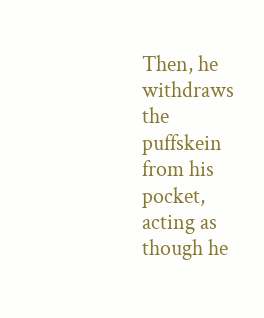Then, he withdraws the puffskein from his pocket, acting as though he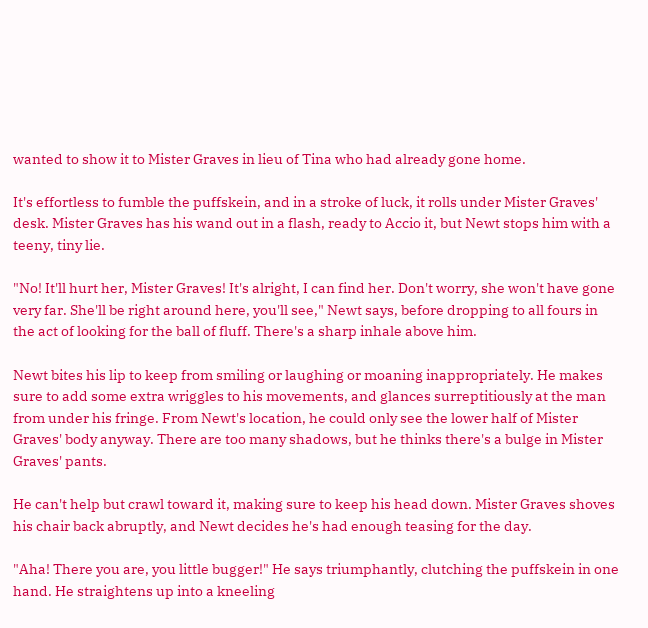wanted to show it to Mister Graves in lieu of Tina who had already gone home.

It's effortless to fumble the puffskein, and in a stroke of luck, it rolls under Mister Graves' desk. Mister Graves has his wand out in a flash, ready to Accio it, but Newt stops him with a teeny, tiny lie.

"No! It'll hurt her, Mister Graves! It's alright, I can find her. Don't worry, she won't have gone very far. She'll be right around here, you'll see," Newt says, before dropping to all fours in the act of looking for the ball of fluff. There's a sharp inhale above him.

Newt bites his lip to keep from smiling or laughing or moaning inappropriately. He makes sure to add some extra wriggles to his movements, and glances surreptitiously at the man from under his fringe. From Newt's location, he could only see the lower half of Mister Graves' body anyway. There are too many shadows, but he thinks there's a bulge in Mister Graves' pants.

He can't help but crawl toward it, making sure to keep his head down. Mister Graves shoves his chair back abruptly, and Newt decides he's had enough teasing for the day.

"Aha! There you are, you little bugger!" He says triumphantly, clutching the puffskein in one hand. He straightens up into a kneeling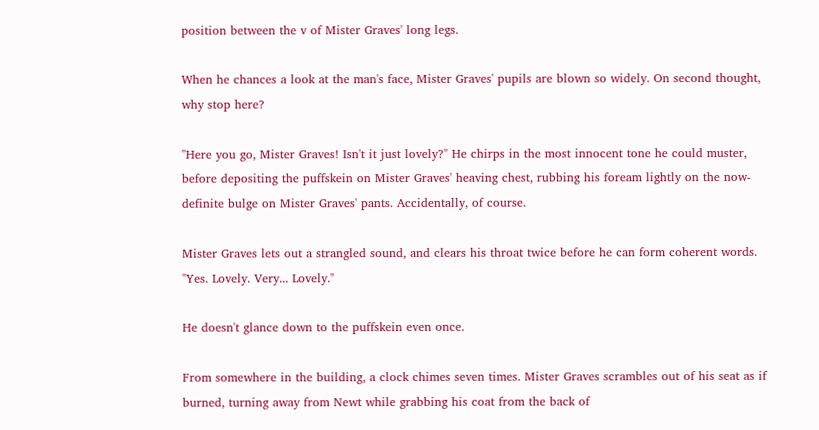position between the v of Mister Graves' long legs.

When he chances a look at the man's face, Mister Graves' pupils are blown so widely. On second thought, why stop here?

"Here you go, Mister Graves! Isn't it just lovely?" He chirps in the most innocent tone he could muster, before depositing the puffskein on Mister Graves' heaving chest, rubbing his foream lightly on the now-definite bulge on Mister Graves' pants. Accidentally, of course.

Mister Graves lets out a strangled sound, and clears his throat twice before he can form coherent words. "Yes. Lovely. Very... Lovely."

He doesn't glance down to the puffskein even once.

From somewhere in the building, a clock chimes seven times. Mister Graves scrambles out of his seat as if burned, turning away from Newt while grabbing his coat from the back of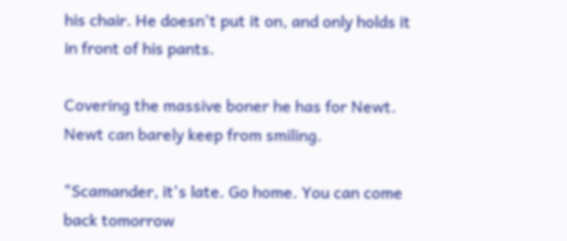his chair. He doesn't put it on, and only holds it in front of his pants.

Covering the massive boner he has for Newt. Newt can barely keep from smiling.

"Scamander, it's late. Go home. You can come back tomorrow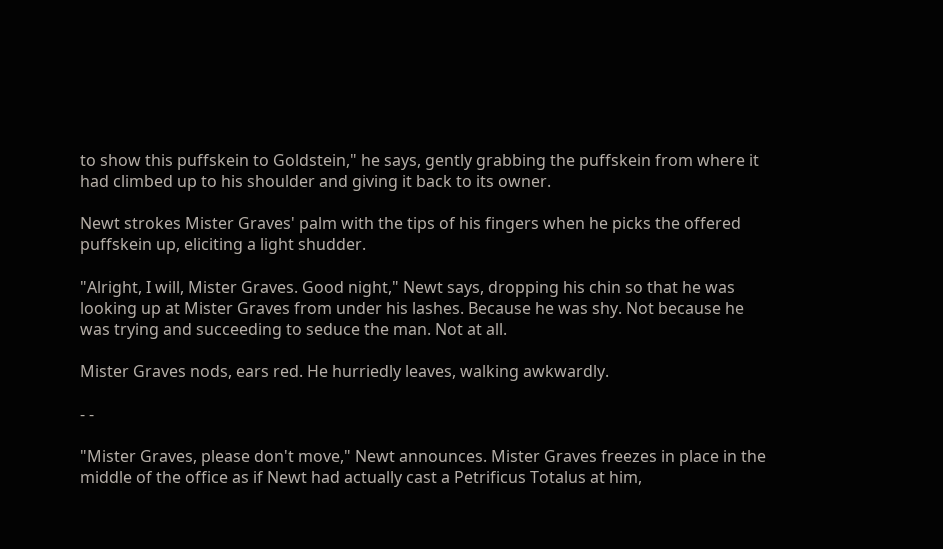to show this puffskein to Goldstein," he says, gently grabbing the puffskein from where it had climbed up to his shoulder and giving it back to its owner.

Newt strokes Mister Graves' palm with the tips of his fingers when he picks the offered puffskein up, eliciting a light shudder.

"Alright, I will, Mister Graves. Good night," Newt says, dropping his chin so that he was looking up at Mister Graves from under his lashes. Because he was shy. Not because he was trying and succeeding to seduce the man. Not at all.

Mister Graves nods, ears red. He hurriedly leaves, walking awkwardly.

- -

"Mister Graves, please don't move," Newt announces. Mister Graves freezes in place in the middle of the office as if Newt had actually cast a Petrificus Totalus at him,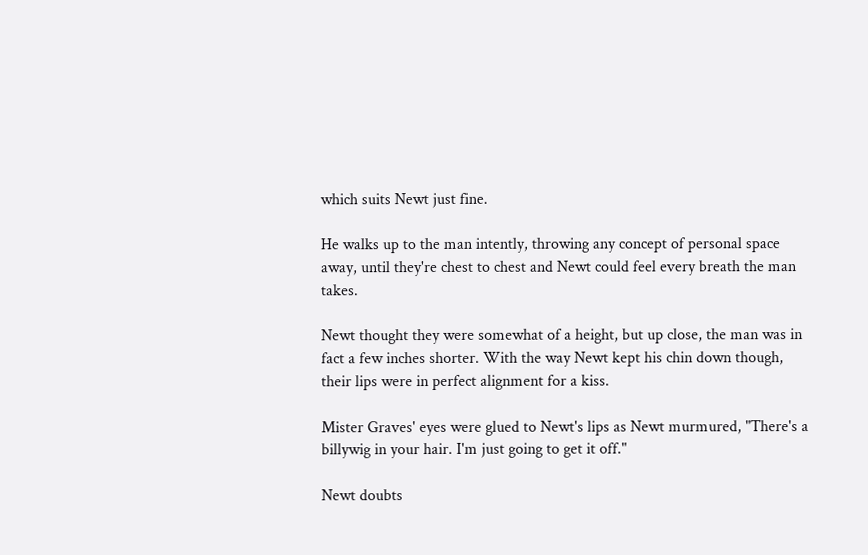which suits Newt just fine.

He walks up to the man intently, throwing any concept of personal space away, until they're chest to chest and Newt could feel every breath the man takes.

Newt thought they were somewhat of a height, but up close, the man was in fact a few inches shorter. With the way Newt kept his chin down though, their lips were in perfect alignment for a kiss.

Mister Graves' eyes were glued to Newt's lips as Newt murmured, "There's a billywig in your hair. I'm just going to get it off."

Newt doubts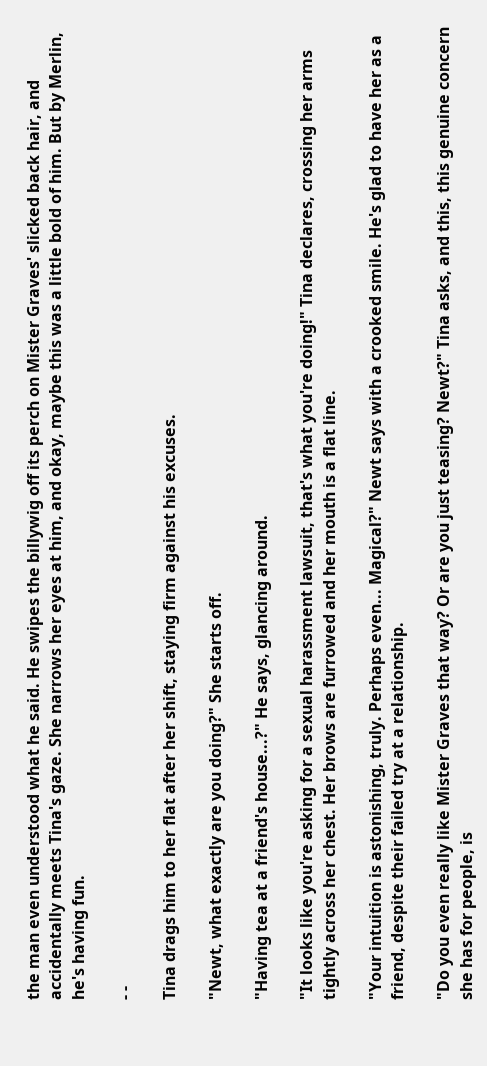the man even understood what he said. He swipes the billywig off its perch on Mister Graves' slicked back hair, and accidentally meets Tina's gaze. She narrows her eyes at him, and okay, maybe this was a little bold of him. But by Merlin, he's having fun.

- -

Tina drags him to her flat after her shift, staying firm against his excuses.

"Newt, what exactly are you doing?" She starts off.

"Having tea at a friend's house...?" He says, glancing around.

"It looks like you're asking for a sexual harassment lawsuit, that's what you're doing!" Tina declares, crossing her arms tightly across her chest. Her brows are furrowed and her mouth is a flat line.

"Your intuition is astonishing, truly. Perhaps even... Magical?" Newt says with a crooked smile. He's glad to have her as a friend, despite their failed try at a relationship.

"Do you even really like Mister Graves that way? Or are you just teasing? Newt?" Tina asks, and this, this genuine concern she has for people, is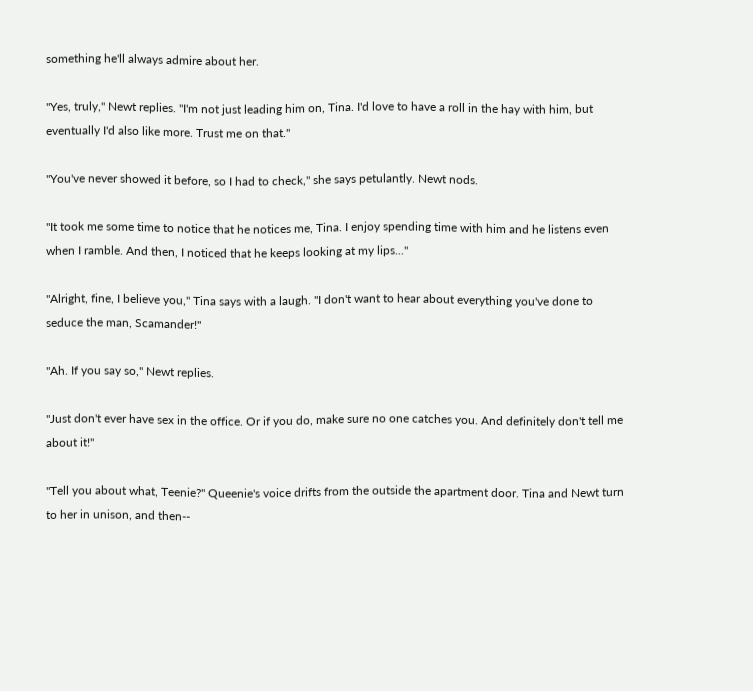something he'll always admire about her.

"Yes, truly," Newt replies. "I'm not just leading him on, Tina. I'd love to have a roll in the hay with him, but eventually I'd also like more. Trust me on that."

"You've never showed it before, so I had to check," she says petulantly. Newt nods.

"It took me some time to notice that he notices me, Tina. I enjoy spending time with him and he listens even when I ramble. And then, I noticed that he keeps looking at my lips..."

"Alright, fine, I believe you," Tina says with a laugh. "I don't want to hear about everything you've done to seduce the man, Scamander!"

"Ah. If you say so," Newt replies.

"Just don't ever have sex in the office. Or if you do, make sure no one catches you. And definitely don't tell me about it!"

"Tell you about what, Teenie?" Queenie's voice drifts from the outside the apartment door. Tina and Newt turn to her in unison, and then--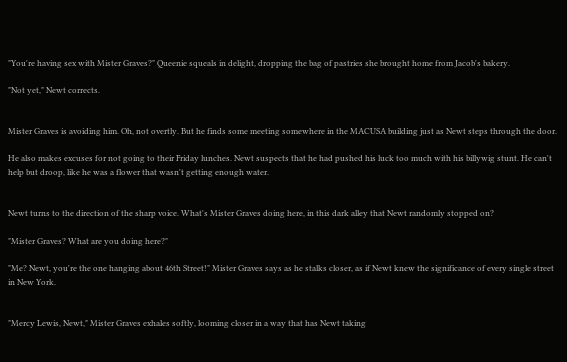"You're having sex with Mister Graves?" Queenie squeals in delight, dropping the bag of pastries she brought home from Jacob's bakery.

"Not yet," Newt corrects.


Mister Graves is avoiding him. Oh, not overtly. But he finds some meeting somewhere in the MACUSA building just as Newt steps through the door.

He also makes excuses for not going to their Friday lunches. Newt suspects that he had pushed his luck too much with his billywig stunt. He can't help but droop, like he was a flower that wasn't getting enough water.


Newt turns to the direction of the sharp voice. What's Mister Graves doing here, in this dark alley that Newt randomly stopped on?

"Mister Graves? What are you doing here?"

"Me? Newt, you're the one hanging about 46th Street!" Mister Graves says as he stalks closer, as if Newt knew the significance of every single street in New York.


"Mercy Lewis, Newt," Mister Graves exhales softly, looming closer in a way that has Newt taking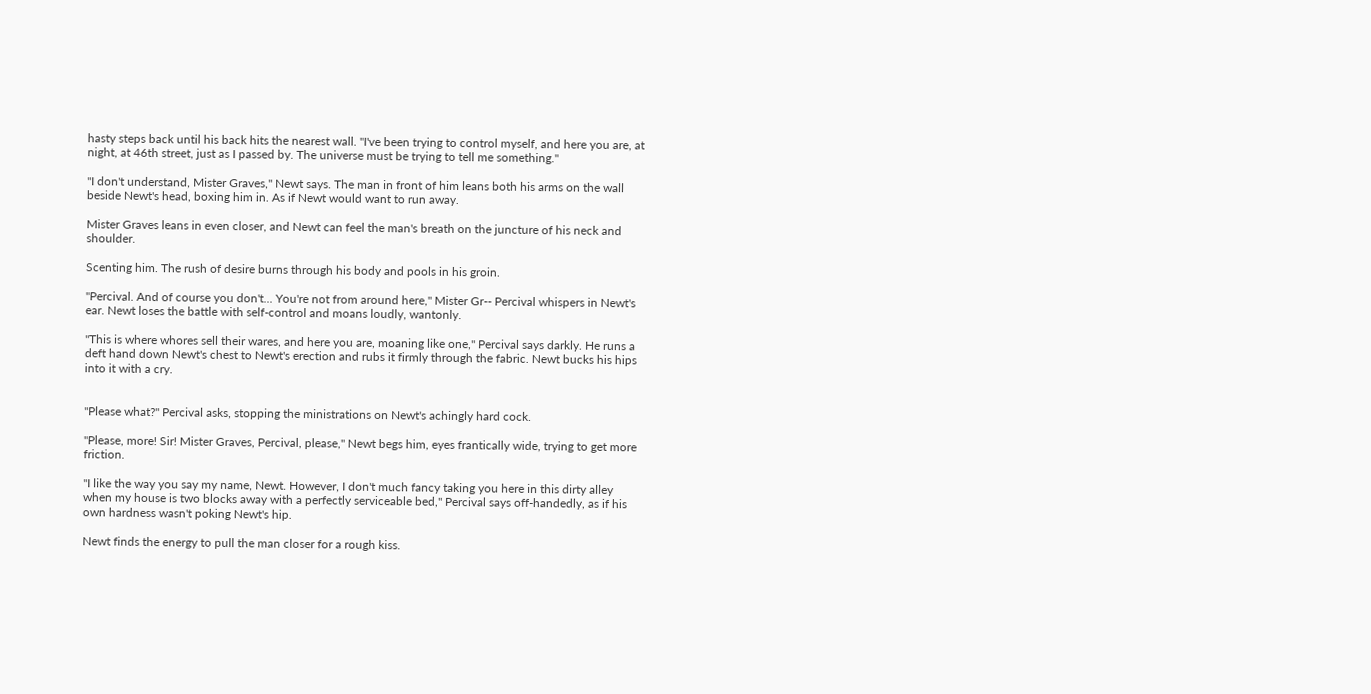hasty steps back until his back hits the nearest wall. "I've been trying to control myself, and here you are, at night, at 46th street, just as I passed by. The universe must be trying to tell me something."

"I don't understand, Mister Graves," Newt says. The man in front of him leans both his arms on the wall beside Newt's head, boxing him in. As if Newt would want to run away.

Mister Graves leans in even closer, and Newt can feel the man's breath on the juncture of his neck and shoulder.

Scenting him. The rush of desire burns through his body and pools in his groin.

"Percival. And of course you don't... You're not from around here," Mister Gr-- Percival whispers in Newt's ear. Newt loses the battle with self-control and moans loudly, wantonly.

"This is where whores sell their wares, and here you are, moaning like one," Percival says darkly. He runs a deft hand down Newt's chest to Newt's erection and rubs it firmly through the fabric. Newt bucks his hips into it with a cry.


"Please what?" Percival asks, stopping the ministrations on Newt's achingly hard cock.

"Please, more! Sir! Mister Graves, Percival, please," Newt begs him, eyes frantically wide, trying to get more friction.

"I like the way you say my name, Newt. However, I don't much fancy taking you here in this dirty alley when my house is two blocks away with a perfectly serviceable bed," Percival says off-handedly, as if his own hardness wasn't poking Newt's hip.

Newt finds the energy to pull the man closer for a rough kiss.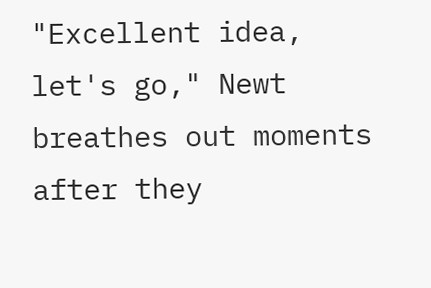"Excellent idea, let's go," Newt breathes out moments after they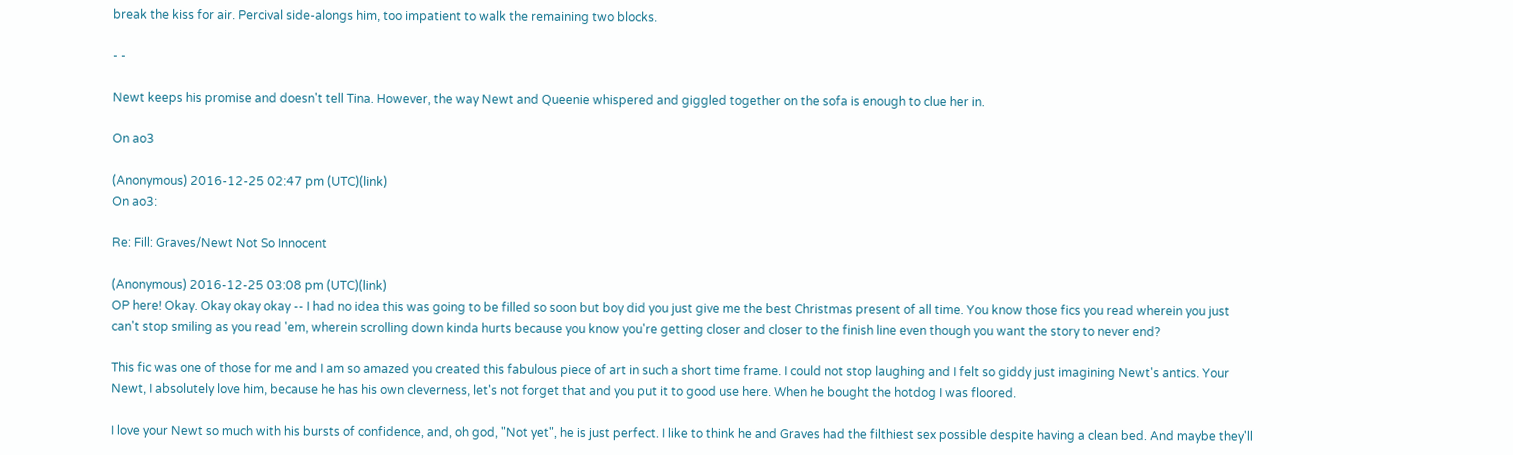break the kiss for air. Percival side-alongs him, too impatient to walk the remaining two blocks.

- -

Newt keeps his promise and doesn't tell Tina. However, the way Newt and Queenie whispered and giggled together on the sofa is enough to clue her in.

On ao3

(Anonymous) 2016-12-25 02:47 pm (UTC)(link)
On ao3:

Re: Fill: Graves/Newt Not So Innocent

(Anonymous) 2016-12-25 03:08 pm (UTC)(link)
OP here! Okay. Okay okay okay -- I had no idea this was going to be filled so soon but boy did you just give me the best Christmas present of all time. You know those fics you read wherein you just can't stop smiling as you read 'em, wherein scrolling down kinda hurts because you know you're getting closer and closer to the finish line even though you want the story to never end?

This fic was one of those for me and I am so amazed you created this fabulous piece of art in such a short time frame. I could not stop laughing and I felt so giddy just imagining Newt's antics. Your Newt, I absolutely love him, because he has his own cleverness, let's not forget that and you put it to good use here. When he bought the hotdog I was floored.

I love your Newt so much with his bursts of confidence, and, oh god, "Not yet", he is just perfect. I like to think he and Graves had the filthiest sex possible despite having a clean bed. And maybe they'll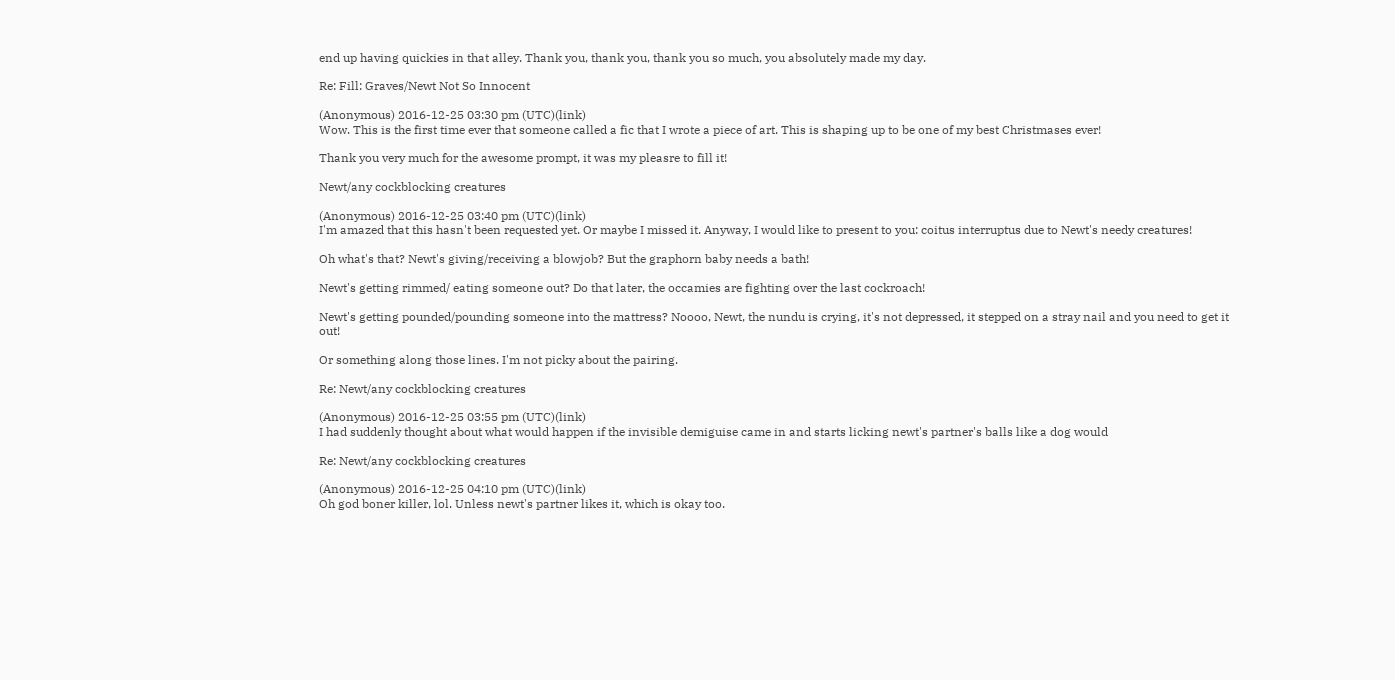end up having quickies in that alley. Thank you, thank you, thank you so much, you absolutely made my day.

Re: Fill: Graves/Newt Not So Innocent

(Anonymous) 2016-12-25 03:30 pm (UTC)(link)
Wow. This is the first time ever that someone called a fic that I wrote a piece of art. This is shaping up to be one of my best Christmases ever!

Thank you very much for the awesome prompt, it was my pleasre to fill it!

Newt/any cockblocking creatures

(Anonymous) 2016-12-25 03:40 pm (UTC)(link)
I'm amazed that this hasn't been requested yet. Or maybe I missed it. Anyway, I would like to present to you: coitus interruptus due to Newt's needy creatures!

Oh what's that? Newt's giving/receiving a blowjob? But the graphorn baby needs a bath!

Newt's getting rimmed/ eating someone out? Do that later, the occamies are fighting over the last cockroach!

Newt's getting pounded/pounding someone into the mattress? Noooo, Newt, the nundu is crying, it's not depressed, it stepped on a stray nail and you need to get it out!

Or something along those lines. I'm not picky about the pairing.

Re: Newt/any cockblocking creatures

(Anonymous) 2016-12-25 03:55 pm (UTC)(link)
I had suddenly thought about what would happen if the invisible demiguise came in and starts licking newt's partner's balls like a dog would

Re: Newt/any cockblocking creatures

(Anonymous) 2016-12-25 04:10 pm (UTC)(link)
Oh god boner killer, lol. Unless newt's partner likes it, which is okay too.